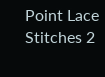Point Lace Stitches 2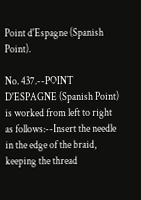Point d'Espagne (Spanish Point).

No. 437.--POINT D'ESPAGNE (Spanish Point) is worked from left to right as follows:--Insert the needle in the edge of the braid, keeping the thread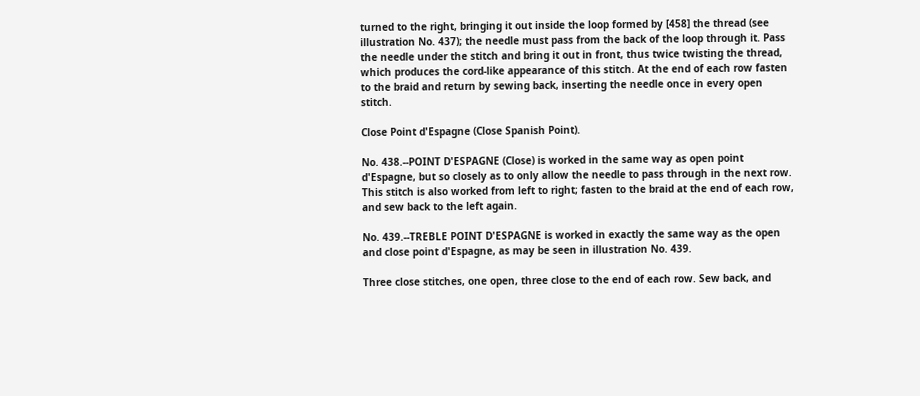turned to the right, bringing it out inside the loop formed by [458] the thread (see illustration No. 437); the needle must pass from the back of the loop through it. Pass the needle under the stitch and bring it out in front, thus twice twisting the thread, which produces the cord-like appearance of this stitch. At the end of each row fasten to the braid and return by sewing back, inserting the needle once in every open stitch.

Close Point d'Espagne (Close Spanish Point).

No. 438.--POINT D'ESPAGNE (Close) is worked in the same way as open point d'Espagne, but so closely as to only allow the needle to pass through in the next row. This stitch is also worked from left to right; fasten to the braid at the end of each row, and sew back to the left again.

No. 439.--TREBLE POINT D'ESPAGNE is worked in exactly the same way as the open and close point d'Espagne, as may be seen in illustration No. 439.

Three close stitches, one open, three close to the end of each row. Sew back, and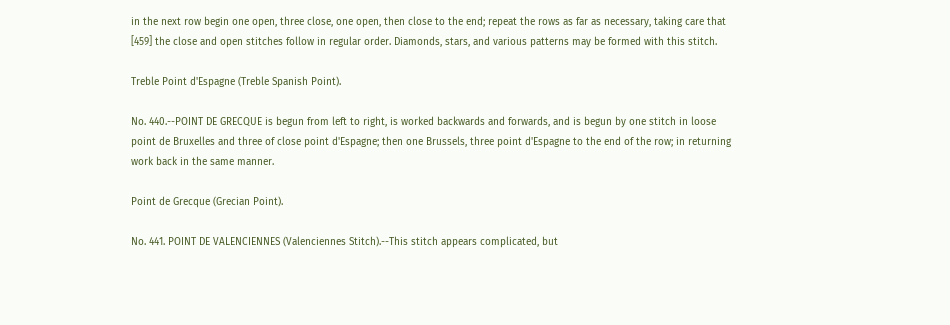in the next row begin one open, three close, one open, then close to the end; repeat the rows as far as necessary, taking care that [459] the close and open stitches follow in regular order. Diamonds, stars, and various patterns may be formed with this stitch.

Treble Point d'Espagne (Treble Spanish Point).

No. 440.--POINT DE GRECQUE is begun from left to right, is worked backwards and forwards, and is begun by one stitch in loose point de Bruxelles and three of close point d'Espagne; then one Brussels, three point d'Espagne to the end of the row; in returning work back in the same manner.

Point de Grecque (Grecian Point).

No. 441. POINT DE VALENCIENNES (Valenciennes Stitch).--This stitch appears complicated, but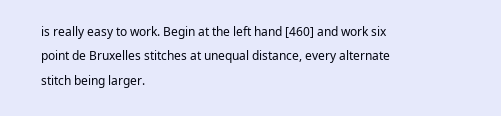is really easy to work. Begin at the left hand [460] and work six point de Bruxelles stitches at unequal distance, every alternate stitch being larger.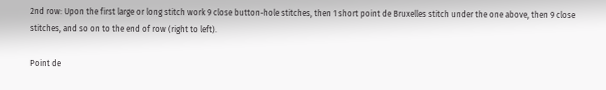2nd row: Upon the first large or long stitch work 9 close button-hole stitches, then 1 short point de Bruxelles stitch under the one above, then 9 close stitches, and so on to the end of row (right to left).

Point de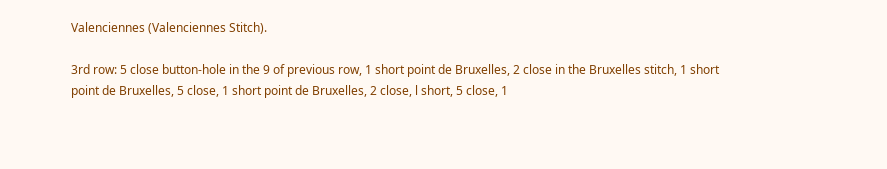Valenciennes (Valenciennes Stitch).

3rd row: 5 close button-hole in the 9 of previous row, 1 short point de Bruxelles, 2 close in the Bruxelles stitch, 1 short point de Bruxelles, 5 close, 1 short point de Bruxelles, 2 close, l short, 5 close, 1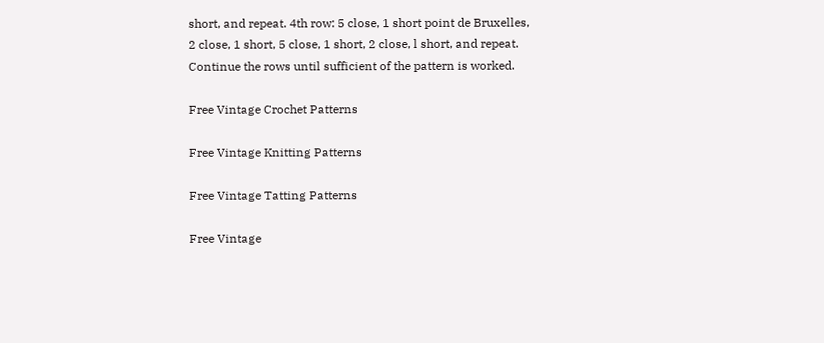short, and repeat. 4th row: 5 close, 1 short point de Bruxelles, 2 close, 1 short, 5 close, 1 short, 2 close, l short, and repeat. Continue the rows until sufficient of the pattern is worked.

Free Vintage Crochet Patterns

Free Vintage Knitting Patterns

Free Vintage Tatting Patterns

Free Vintage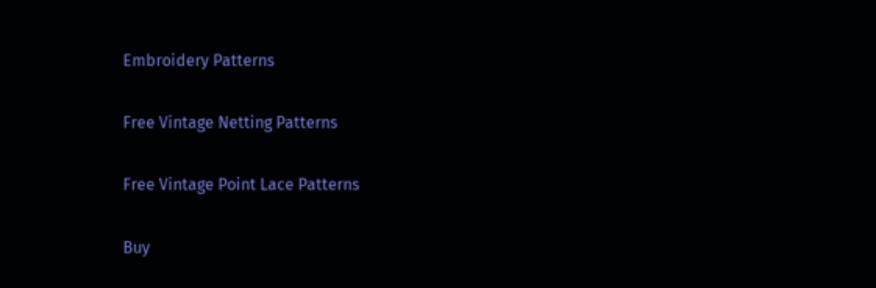Embroidery Patterns

Free Vintage Netting Patterns

Free Vintage Point Lace Patterns

Buy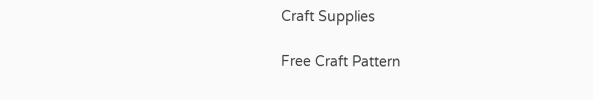Craft Supplies

Free Craft Pattern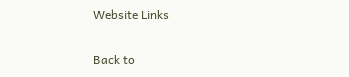Website Links

Back to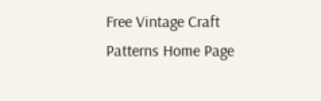Free Vintage Craft Patterns Home Page